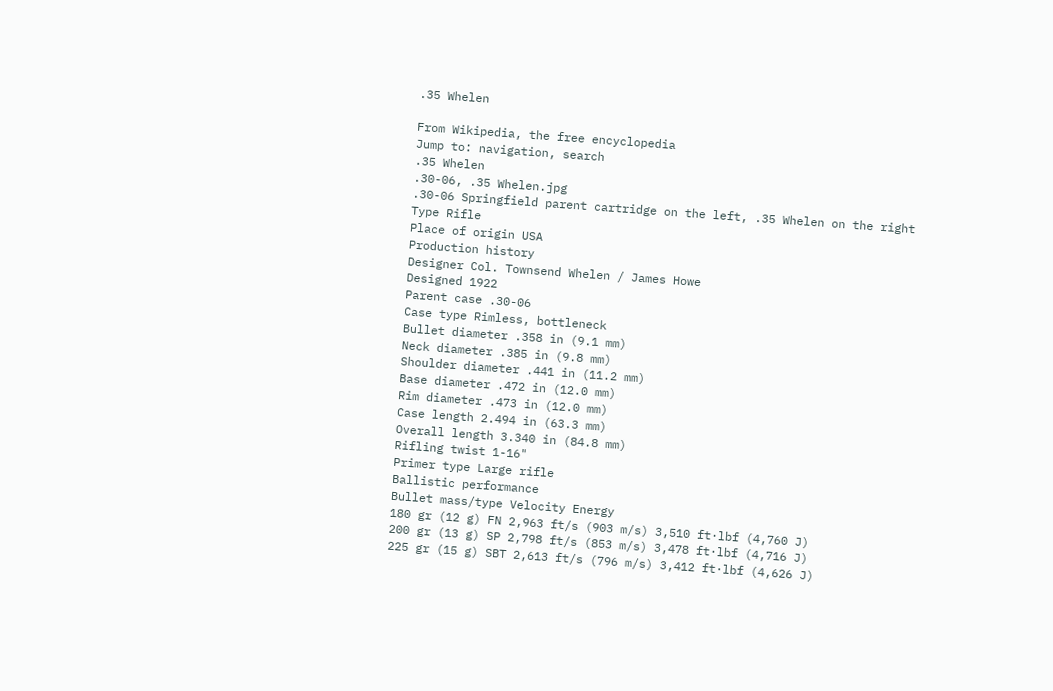.35 Whelen

From Wikipedia, the free encyclopedia
Jump to: navigation, search
.35 Whelen
.30-06, .35 Whelen.jpg
.30-06 Springfield parent cartridge on the left, .35 Whelen on the right
Type Rifle
Place of origin USA
Production history
Designer Col. Townsend Whelen / James Howe
Designed 1922
Parent case .30-06
Case type Rimless, bottleneck
Bullet diameter .358 in (9.1 mm)
Neck diameter .385 in (9.8 mm)
Shoulder diameter .441 in (11.2 mm)
Base diameter .472 in (12.0 mm)
Rim diameter .473 in (12.0 mm)
Case length 2.494 in (63.3 mm)
Overall length 3.340 in (84.8 mm)
Rifling twist 1-16"
Primer type Large rifle
Ballistic performance
Bullet mass/type Velocity Energy
180 gr (12 g) FN 2,963 ft/s (903 m/s) 3,510 ft·lbf (4,760 J)
200 gr (13 g) SP 2,798 ft/s (853 m/s) 3,478 ft·lbf (4,716 J)
225 gr (15 g) SBT 2,613 ft/s (796 m/s) 3,412 ft·lbf (4,626 J)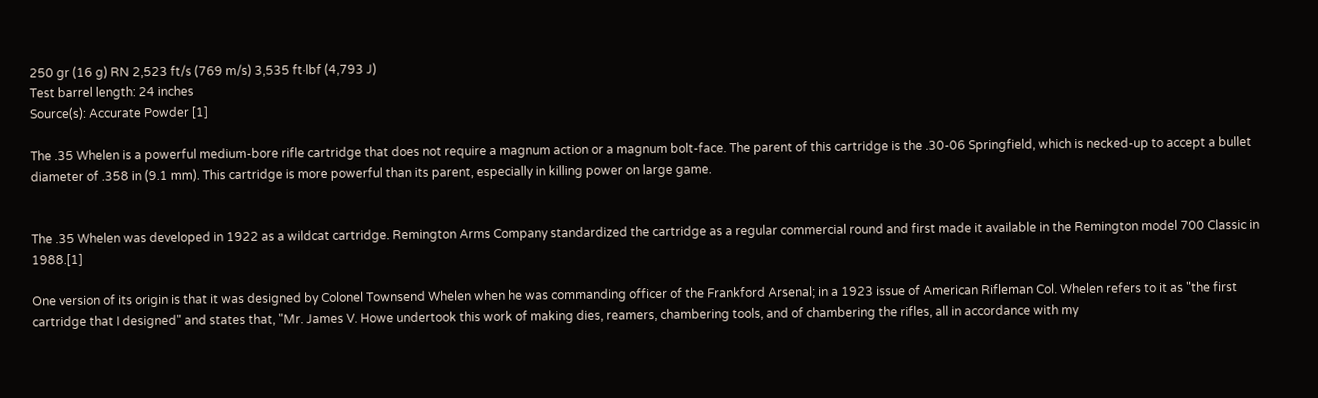250 gr (16 g) RN 2,523 ft/s (769 m/s) 3,535 ft·lbf (4,793 J)
Test barrel length: 24 inches
Source(s): Accurate Powder [1]

The .35 Whelen is a powerful medium-bore rifle cartridge that does not require a magnum action or a magnum bolt-face. The parent of this cartridge is the .30-06 Springfield, which is necked-up to accept a bullet diameter of .358 in (9.1 mm). This cartridge is more powerful than its parent, especially in killing power on large game.


The .35 Whelen was developed in 1922 as a wildcat cartridge. Remington Arms Company standardized the cartridge as a regular commercial round and first made it available in the Remington model 700 Classic in 1988.[1]

One version of its origin is that it was designed by Colonel Townsend Whelen when he was commanding officer of the Frankford Arsenal; in a 1923 issue of American Rifleman Col. Whelen refers to it as "the first cartridge that I designed" and states that, "Mr. James V. Howe undertook this work of making dies, reamers, chambering tools, and of chambering the rifles, all in accordance with my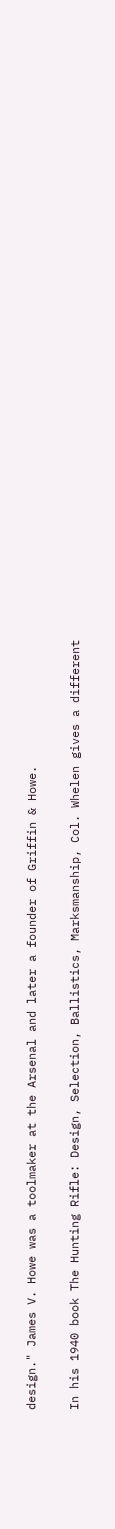design." James V. Howe was a toolmaker at the Arsenal and later a founder of Griffin & Howe.

In his 1940 book The Hunting Rifle: Design, Selection, Ballistics, Marksmanship, Col. Whelen gives a different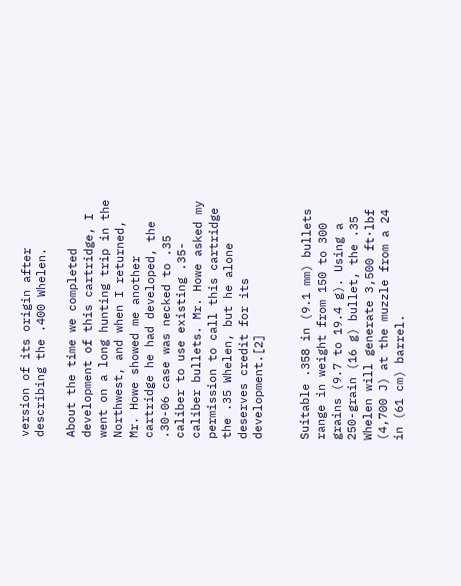version of its origin after describing the .400 Whelen.

About the time we completed development of this cartridge, I went on a long hunting trip in the Northwest, and when I returned, Mr. Howe showed me another cartridge he had developed, the .30-06 case was necked to .35 caliber to use existing .35-caliber bullets. Mr. Howe asked my permission to call this cartridge the .35 Whelen, but he alone deserves credit for its development.[2]


Suitable .358 in (9.1 mm) bullets range in weight from 150 to 300 grains (9.7 to 19.4 g). Using a 250-grain (16 g) bullet, the .35 Whelen will generate 3,500 ft·lbf (4,700 J) at the muzzle from a 24 in (61 cm) barrel.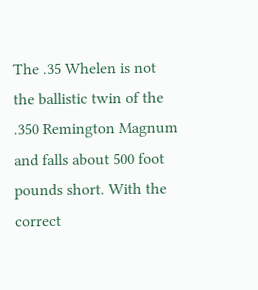The .35 Whelen is not the ballistic twin of the .350 Remington Magnum and falls about 500 foot pounds short. With the correct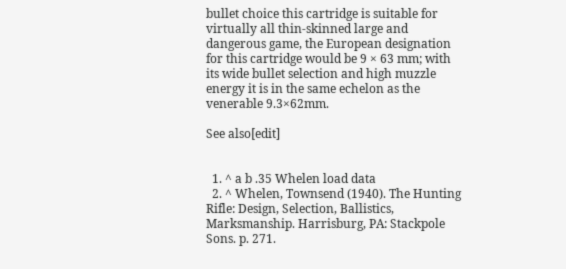bullet choice this cartridge is suitable for virtually all thin-skinned large and dangerous game, the European designation for this cartridge would be 9 × 63 mm; with its wide bullet selection and high muzzle energy it is in the same echelon as the venerable 9.3×62mm.

See also[edit]


  1. ^ a b .35 Whelen load data
  2. ^ Whelen, Townsend (1940). The Hunting Rifle: Design, Selection, Ballistics, Marksmanship. Harrisburg, PA: Stackpole Sons. p. 271.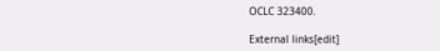OCLC 323400.

External links[edit]